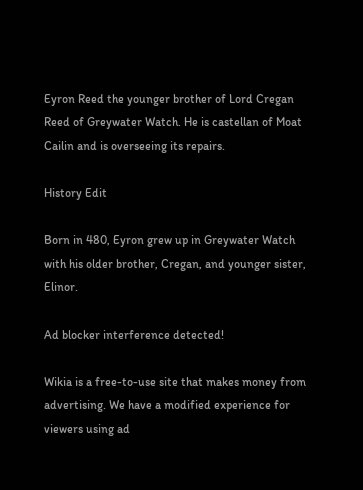Eyron Reed the younger brother of Lord Cregan Reed of Greywater Watch. He is castellan of Moat Cailin and is overseeing its repairs.

History Edit

Born in 480, Eyron grew up in Greywater Watch with his older brother, Cregan, and younger sister, Elinor.

Ad blocker interference detected!

Wikia is a free-to-use site that makes money from advertising. We have a modified experience for viewers using ad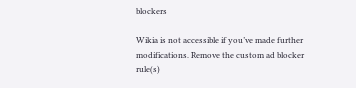blockers

Wikia is not accessible if you’ve made further modifications. Remove the custom ad blocker rule(s)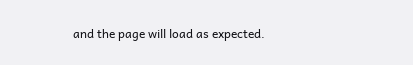and the page will load as expected.